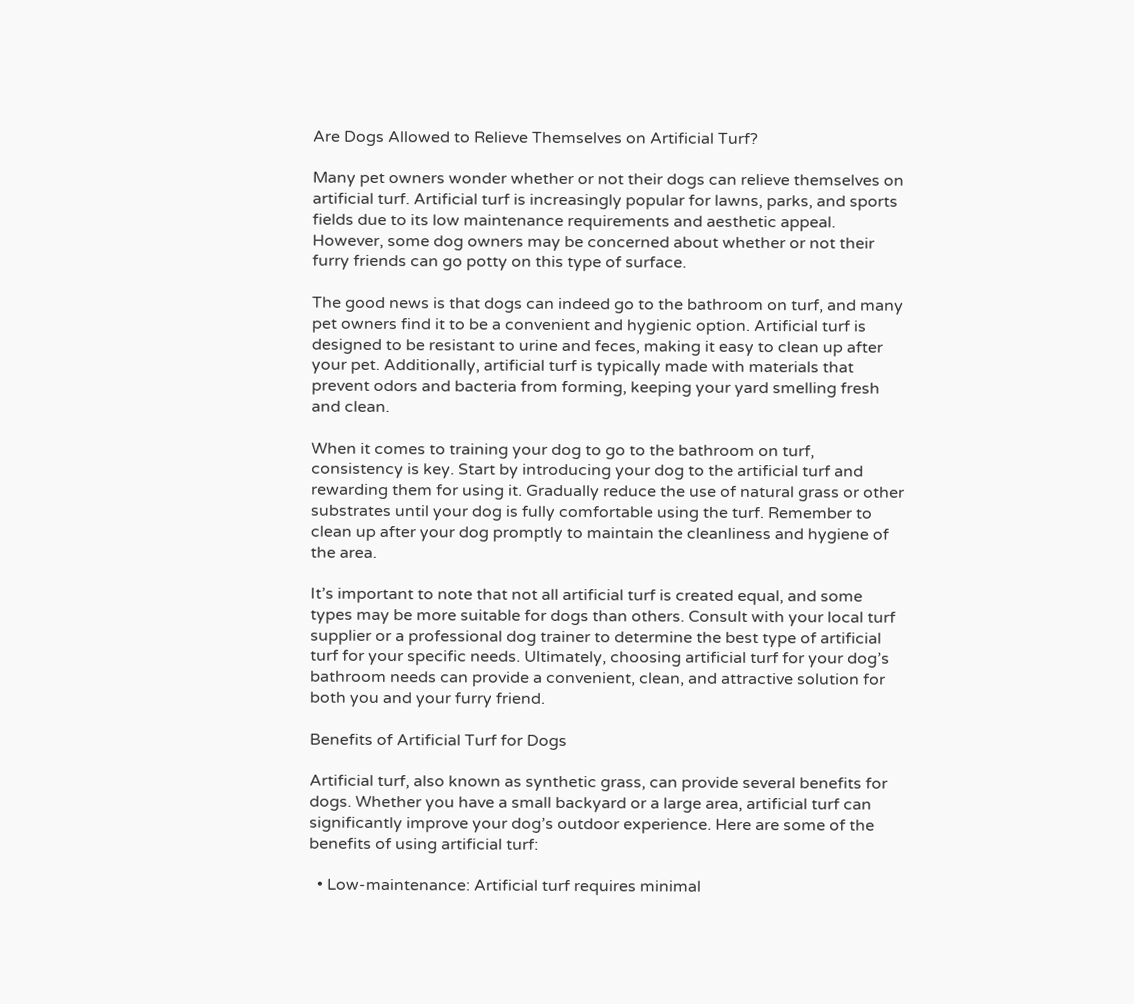Are Dogs Allowed to Relieve Themselves on Artificial Turf?

Many pet owners wonder whether or not their dogs can relieve themselves on artificial turf. Artificial turf is increasingly popular for lawns, parks, and sports fields due to its low maintenance requirements and aesthetic appeal. However, some dog owners may be concerned about whether or not their furry friends can go potty on this type of surface.

The good news is that dogs can indeed go to the bathroom on turf, and many pet owners find it to be a convenient and hygienic option. Artificial turf is designed to be resistant to urine and feces, making it easy to clean up after your pet. Additionally, artificial turf is typically made with materials that prevent odors and bacteria from forming, keeping your yard smelling fresh and clean.

When it comes to training your dog to go to the bathroom on turf, consistency is key. Start by introducing your dog to the artificial turf and rewarding them for using it. Gradually reduce the use of natural grass or other substrates until your dog is fully comfortable using the turf. Remember to clean up after your dog promptly to maintain the cleanliness and hygiene of the area.

It’s important to note that not all artificial turf is created equal, and some types may be more suitable for dogs than others. Consult with your local turf supplier or a professional dog trainer to determine the best type of artificial turf for your specific needs. Ultimately, choosing artificial turf for your dog’s bathroom needs can provide a convenient, clean, and attractive solution for both you and your furry friend.

Benefits of Artificial Turf for Dogs

Artificial turf, also known as synthetic grass, can provide several benefits for dogs. Whether you have a small backyard or a large area, artificial turf can significantly improve your dog’s outdoor experience. Here are some of the benefits of using artificial turf:

  • Low-maintenance: Artificial turf requires minimal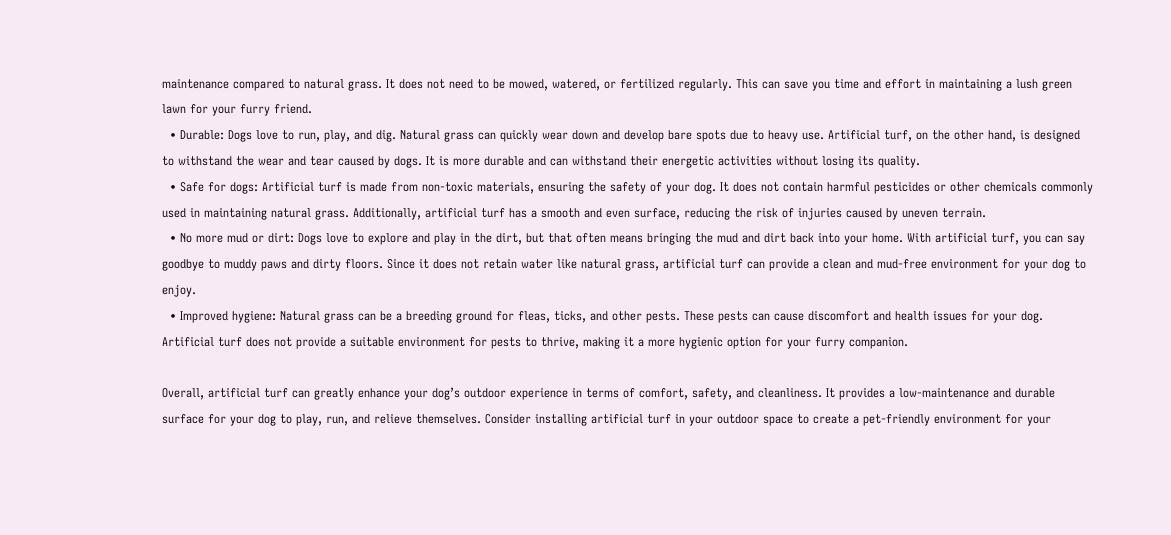maintenance compared to natural grass. It does not need to be mowed, watered, or fertilized regularly. This can save you time and effort in maintaining a lush green lawn for your furry friend.
  • Durable: Dogs love to run, play, and dig. Natural grass can quickly wear down and develop bare spots due to heavy use. Artificial turf, on the other hand, is designed to withstand the wear and tear caused by dogs. It is more durable and can withstand their energetic activities without losing its quality.
  • Safe for dogs: Artificial turf is made from non-toxic materials, ensuring the safety of your dog. It does not contain harmful pesticides or other chemicals commonly used in maintaining natural grass. Additionally, artificial turf has a smooth and even surface, reducing the risk of injuries caused by uneven terrain.
  • No more mud or dirt: Dogs love to explore and play in the dirt, but that often means bringing the mud and dirt back into your home. With artificial turf, you can say goodbye to muddy paws and dirty floors. Since it does not retain water like natural grass, artificial turf can provide a clean and mud-free environment for your dog to enjoy.
  • Improved hygiene: Natural grass can be a breeding ground for fleas, ticks, and other pests. These pests can cause discomfort and health issues for your dog. Artificial turf does not provide a suitable environment for pests to thrive, making it a more hygienic option for your furry companion.

Overall, artificial turf can greatly enhance your dog’s outdoor experience in terms of comfort, safety, and cleanliness. It provides a low-maintenance and durable surface for your dog to play, run, and relieve themselves. Consider installing artificial turf in your outdoor space to create a pet-friendly environment for your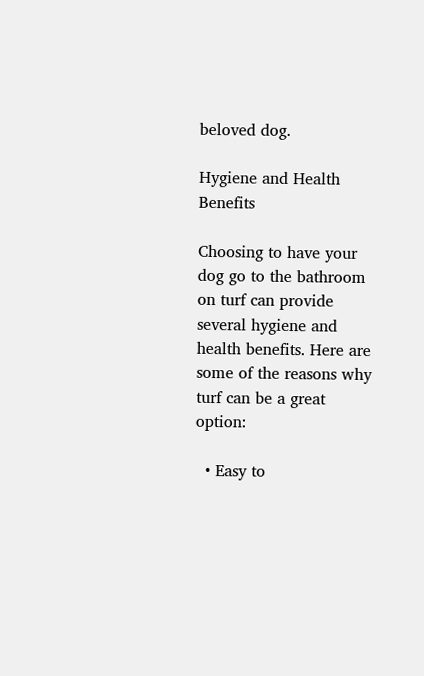beloved dog.

Hygiene and Health Benefits

Choosing to have your dog go to the bathroom on turf can provide several hygiene and health benefits. Here are some of the reasons why turf can be a great option:

  • Easy to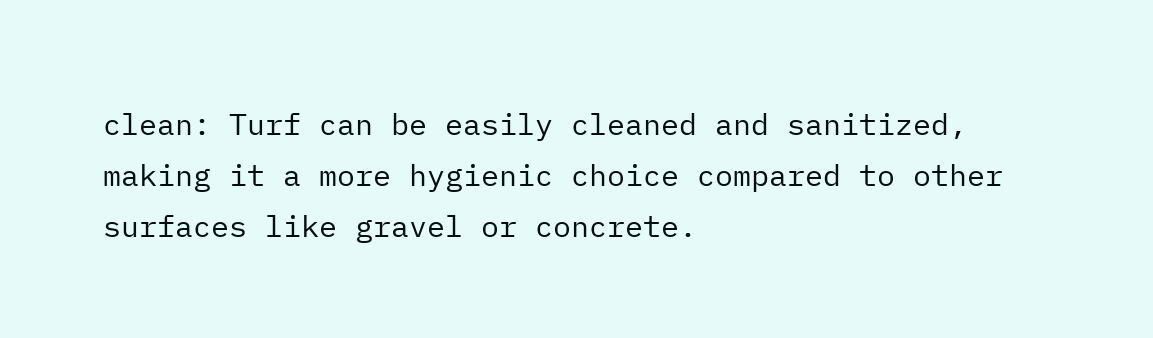clean: Turf can be easily cleaned and sanitized, making it a more hygienic choice compared to other surfaces like gravel or concrete.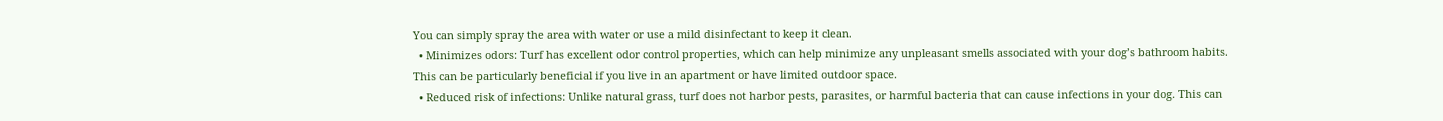You can simply spray the area with water or use a mild disinfectant to keep it clean.
  • Minimizes odors: Turf has excellent odor control properties, which can help minimize any unpleasant smells associated with your dog’s bathroom habits. This can be particularly beneficial if you live in an apartment or have limited outdoor space.
  • Reduced risk of infections: Unlike natural grass, turf does not harbor pests, parasites, or harmful bacteria that can cause infections in your dog. This can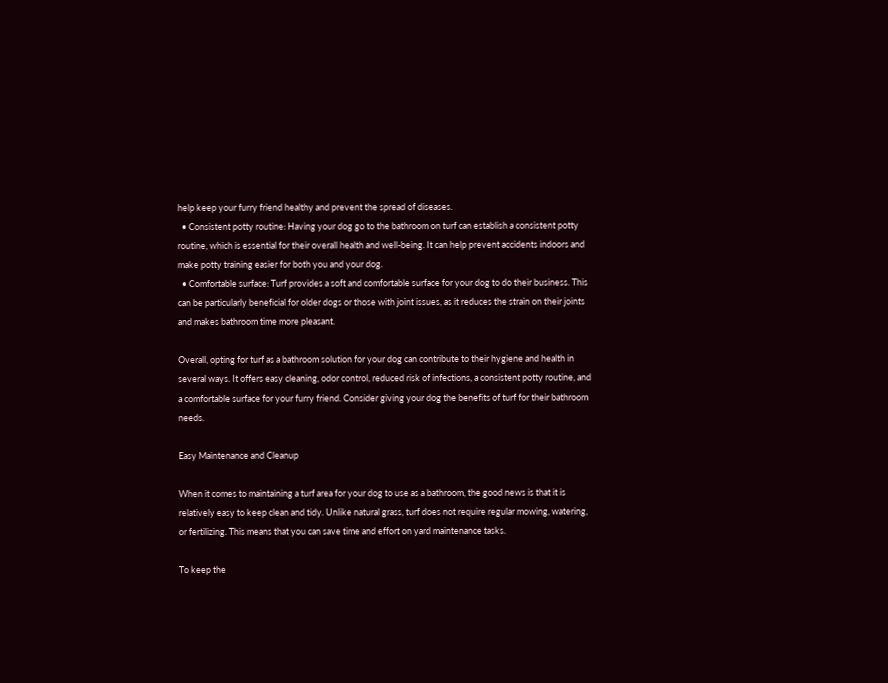help keep your furry friend healthy and prevent the spread of diseases.
  • Consistent potty routine: Having your dog go to the bathroom on turf can establish a consistent potty routine, which is essential for their overall health and well-being. It can help prevent accidents indoors and make potty training easier for both you and your dog.
  • Comfortable surface: Turf provides a soft and comfortable surface for your dog to do their business. This can be particularly beneficial for older dogs or those with joint issues, as it reduces the strain on their joints and makes bathroom time more pleasant.

Overall, opting for turf as a bathroom solution for your dog can contribute to their hygiene and health in several ways. It offers easy cleaning, odor control, reduced risk of infections, a consistent potty routine, and a comfortable surface for your furry friend. Consider giving your dog the benefits of turf for their bathroom needs.

Easy Maintenance and Cleanup

When it comes to maintaining a turf area for your dog to use as a bathroom, the good news is that it is relatively easy to keep clean and tidy. Unlike natural grass, turf does not require regular mowing, watering, or fertilizing. This means that you can save time and effort on yard maintenance tasks.

To keep the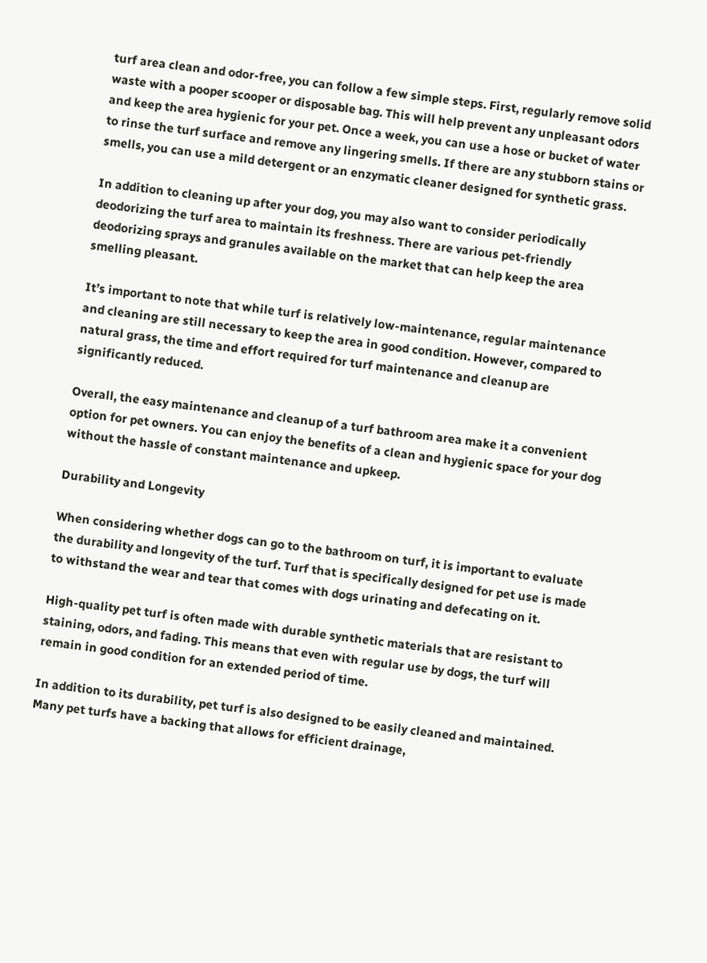turf area clean and odor-free, you can follow a few simple steps. First, regularly remove solid waste with a pooper scooper or disposable bag. This will help prevent any unpleasant odors and keep the area hygienic for your pet. Once a week, you can use a hose or bucket of water to rinse the turf surface and remove any lingering smells. If there are any stubborn stains or smells, you can use a mild detergent or an enzymatic cleaner designed for synthetic grass.

In addition to cleaning up after your dog, you may also want to consider periodically deodorizing the turf area to maintain its freshness. There are various pet-friendly deodorizing sprays and granules available on the market that can help keep the area smelling pleasant.

It’s important to note that while turf is relatively low-maintenance, regular maintenance and cleaning are still necessary to keep the area in good condition. However, compared to natural grass, the time and effort required for turf maintenance and cleanup are significantly reduced.

Overall, the easy maintenance and cleanup of a turf bathroom area make it a convenient option for pet owners. You can enjoy the benefits of a clean and hygienic space for your dog without the hassle of constant maintenance and upkeep.

Durability and Longevity

When considering whether dogs can go to the bathroom on turf, it is important to evaluate the durability and longevity of the turf. Turf that is specifically designed for pet use is made to withstand the wear and tear that comes with dogs urinating and defecating on it.

High-quality pet turf is often made with durable synthetic materials that are resistant to staining, odors, and fading. This means that even with regular use by dogs, the turf will remain in good condition for an extended period of time.

In addition to its durability, pet turf is also designed to be easily cleaned and maintained. Many pet turfs have a backing that allows for efficient drainage,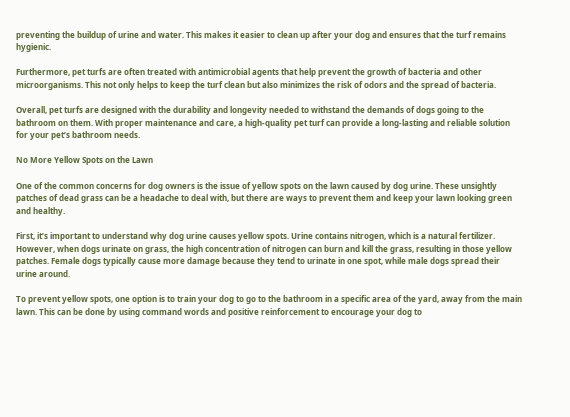preventing the buildup of urine and water. This makes it easier to clean up after your dog and ensures that the turf remains hygienic.

Furthermore, pet turfs are often treated with antimicrobial agents that help prevent the growth of bacteria and other microorganisms. This not only helps to keep the turf clean but also minimizes the risk of odors and the spread of bacteria.

Overall, pet turfs are designed with the durability and longevity needed to withstand the demands of dogs going to the bathroom on them. With proper maintenance and care, a high-quality pet turf can provide a long-lasting and reliable solution for your pet’s bathroom needs.

No More Yellow Spots on the Lawn

One of the common concerns for dog owners is the issue of yellow spots on the lawn caused by dog urine. These unsightly patches of dead grass can be a headache to deal with, but there are ways to prevent them and keep your lawn looking green and healthy.

First, it’s important to understand why dog urine causes yellow spots. Urine contains nitrogen, which is a natural fertilizer. However, when dogs urinate on grass, the high concentration of nitrogen can burn and kill the grass, resulting in those yellow patches. Female dogs typically cause more damage because they tend to urinate in one spot, while male dogs spread their urine around.

To prevent yellow spots, one option is to train your dog to go to the bathroom in a specific area of the yard, away from the main lawn. This can be done by using command words and positive reinforcement to encourage your dog to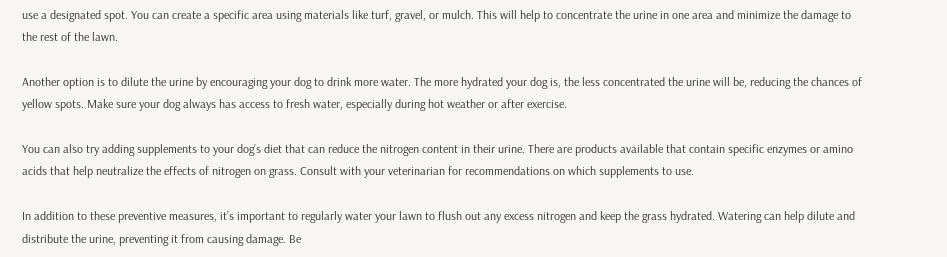use a designated spot. You can create a specific area using materials like turf, gravel, or mulch. This will help to concentrate the urine in one area and minimize the damage to the rest of the lawn.

Another option is to dilute the urine by encouraging your dog to drink more water. The more hydrated your dog is, the less concentrated the urine will be, reducing the chances of yellow spots. Make sure your dog always has access to fresh water, especially during hot weather or after exercise.

You can also try adding supplements to your dog’s diet that can reduce the nitrogen content in their urine. There are products available that contain specific enzymes or amino acids that help neutralize the effects of nitrogen on grass. Consult with your veterinarian for recommendations on which supplements to use.

In addition to these preventive measures, it’s important to regularly water your lawn to flush out any excess nitrogen and keep the grass hydrated. Watering can help dilute and distribute the urine, preventing it from causing damage. Be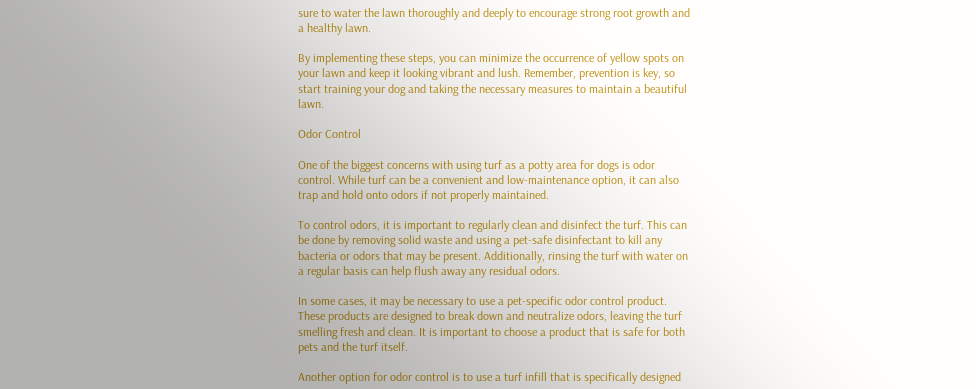sure to water the lawn thoroughly and deeply to encourage strong root growth and a healthy lawn.

By implementing these steps, you can minimize the occurrence of yellow spots on your lawn and keep it looking vibrant and lush. Remember, prevention is key, so start training your dog and taking the necessary measures to maintain a beautiful lawn.

Odor Control

One of the biggest concerns with using turf as a potty area for dogs is odor control. While turf can be a convenient and low-maintenance option, it can also trap and hold onto odors if not properly maintained.

To control odors, it is important to regularly clean and disinfect the turf. This can be done by removing solid waste and using a pet-safe disinfectant to kill any bacteria or odors that may be present. Additionally, rinsing the turf with water on a regular basis can help flush away any residual odors.

In some cases, it may be necessary to use a pet-specific odor control product. These products are designed to break down and neutralize odors, leaving the turf smelling fresh and clean. It is important to choose a product that is safe for both pets and the turf itself.

Another option for odor control is to use a turf infill that is specifically designed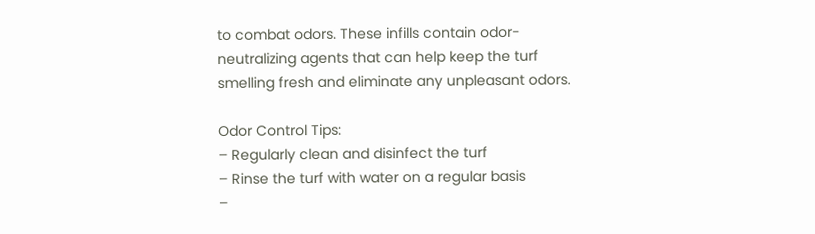to combat odors. These infills contain odor-neutralizing agents that can help keep the turf smelling fresh and eliminate any unpleasant odors.

Odor Control Tips:
– Regularly clean and disinfect the turf
– Rinse the turf with water on a regular basis
–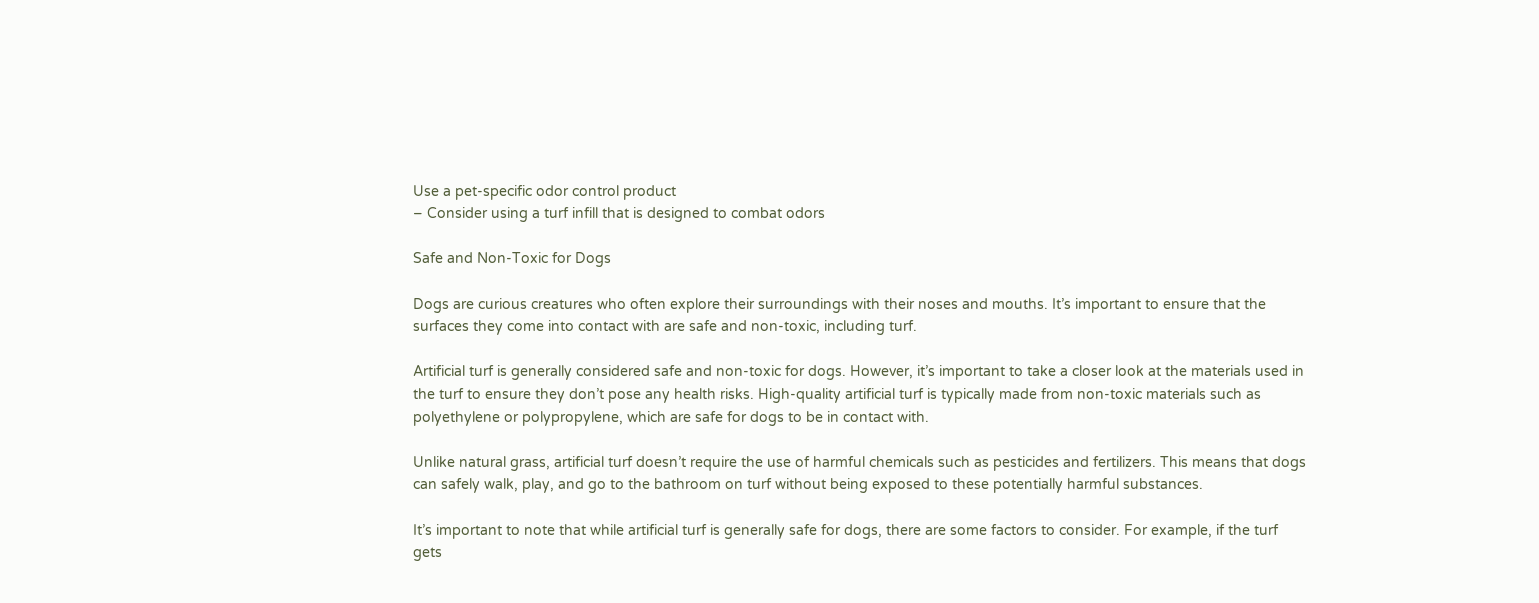Use a pet-specific odor control product
– Consider using a turf infill that is designed to combat odors

Safe and Non-Toxic for Dogs

Dogs are curious creatures who often explore their surroundings with their noses and mouths. It’s important to ensure that the surfaces they come into contact with are safe and non-toxic, including turf.

Artificial turf is generally considered safe and non-toxic for dogs. However, it’s important to take a closer look at the materials used in the turf to ensure they don’t pose any health risks. High-quality artificial turf is typically made from non-toxic materials such as polyethylene or polypropylene, which are safe for dogs to be in contact with.

Unlike natural grass, artificial turf doesn’t require the use of harmful chemicals such as pesticides and fertilizers. This means that dogs can safely walk, play, and go to the bathroom on turf without being exposed to these potentially harmful substances.

It’s important to note that while artificial turf is generally safe for dogs, there are some factors to consider. For example, if the turf gets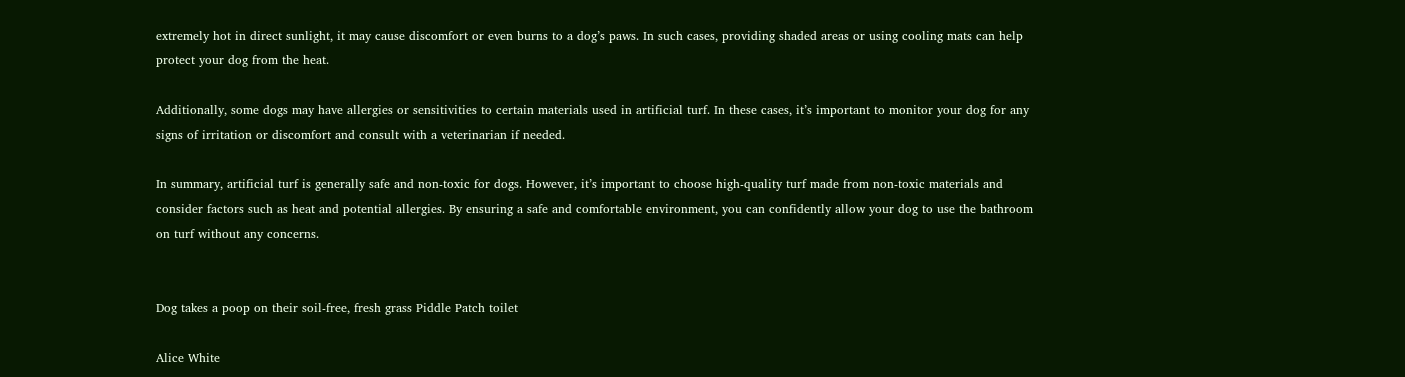extremely hot in direct sunlight, it may cause discomfort or even burns to a dog’s paws. In such cases, providing shaded areas or using cooling mats can help protect your dog from the heat.

Additionally, some dogs may have allergies or sensitivities to certain materials used in artificial turf. In these cases, it’s important to monitor your dog for any signs of irritation or discomfort and consult with a veterinarian if needed.

In summary, artificial turf is generally safe and non-toxic for dogs. However, it’s important to choose high-quality turf made from non-toxic materials and consider factors such as heat and potential allergies. By ensuring a safe and comfortable environment, you can confidently allow your dog to use the bathroom on turf without any concerns.


Dog takes a poop on their soil-free, fresh grass Piddle Patch toilet

Alice White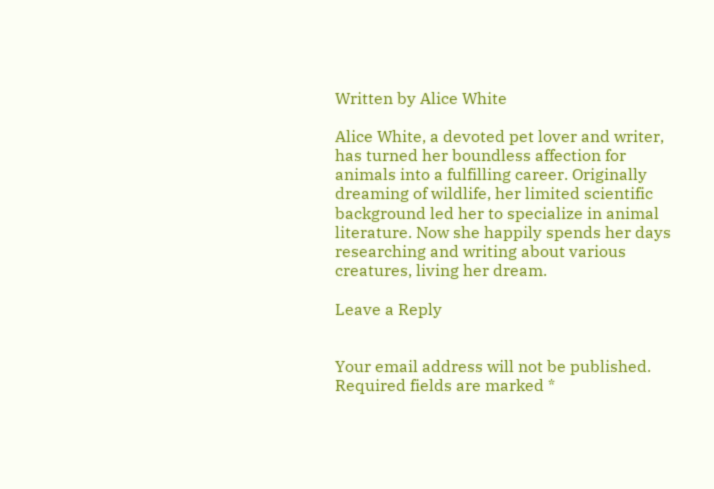Written by Alice White

Alice White, a devoted pet lover and writer, has turned her boundless affection for animals into a fulfilling career. Originally dreaming of wildlife, her limited scientific background led her to specialize in animal literature. Now she happily spends her days researching and writing about various creatures, living her dream.

Leave a Reply


Your email address will not be published. Required fields are marked *